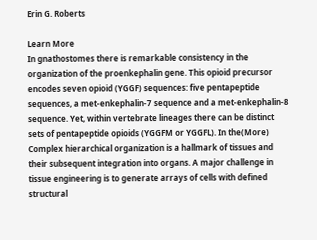Erin G. Roberts

Learn More
In gnathostomes there is remarkable consistency in the organization of the proenkephalin gene. This opioid precursor encodes seven opioid (YGGF) sequences: five pentapeptide sequences, a met-enkephalin-7 sequence and a met-enkephalin-8 sequence. Yet, within vertebrate lineages there can be distinct sets of pentapeptide opioids (YGGFM or YGGFL). In the(More)
Complex hierarchical organization is a hallmark of tissues and their subsequent integration into organs. A major challenge in tissue engineering is to generate arrays of cells with defined structural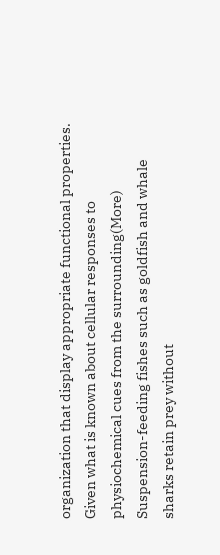organization that display appropriate functional properties. Given what is known about cellular responses to physiochemical cues from the surrounding(More)
Suspension-feeding fishes such as goldfish and whale sharks retain prey without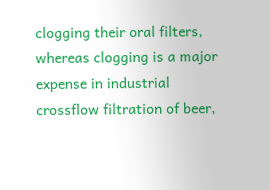clogging their oral filters, whereas clogging is a major expense in industrial crossflow filtration of beer,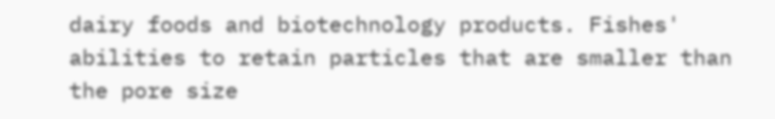dairy foods and biotechnology products. Fishes' abilities to retain particles that are smaller than the pore size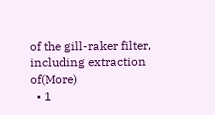of the gill-raker filter, including extraction of(More)
  • 1